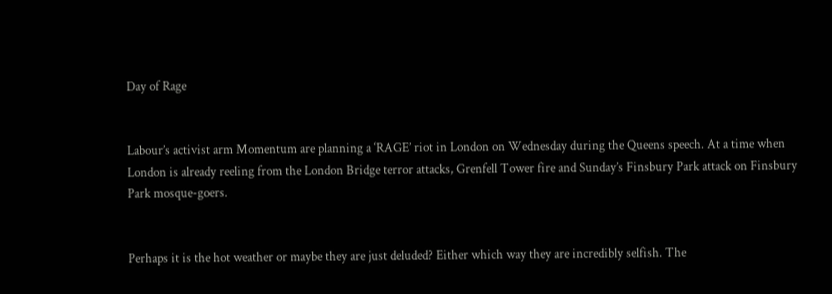Day of Rage


Labour’s activist arm Momentum are planning a ‘RAGE’ riot in London on Wednesday during the Queens speech. At a time when London is already reeling from the London Bridge terror attacks, Grenfell Tower fire and Sunday’s Finsbury Park attack on Finsbury Park mosque-goers.


Perhaps it is the hot weather or maybe they are just deluded? Either which way they are incredibly selfish. The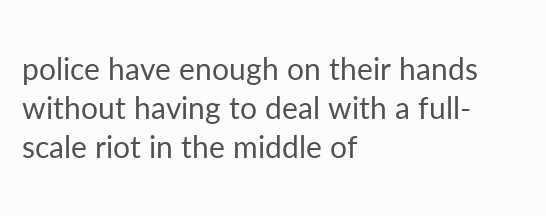police have enough on their hands without having to deal with a full-scale riot in the middle of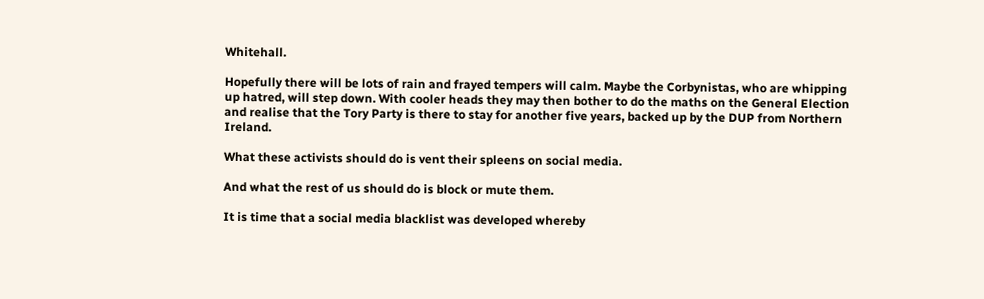Whitehall.

Hopefully there will be lots of rain and frayed tempers will calm. Maybe the Corbynistas, who are whipping up hatred, will step down. With cooler heads they may then bother to do the maths on the General Election and realise that the Tory Party is there to stay for another five years, backed up by the DUP from Northern Ireland.

What these activists should do is vent their spleens on social media.

And what the rest of us should do is block or mute them.

It is time that a social media blacklist was developed whereby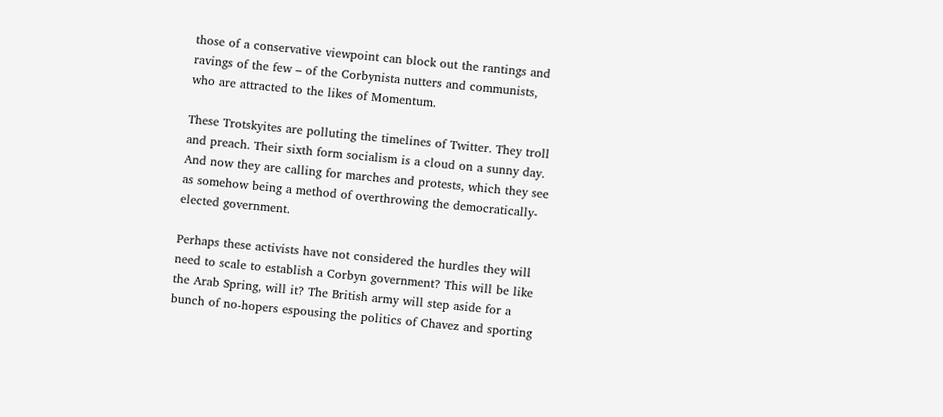those of a conservative viewpoint can block out the rantings and ravings of the few – of the Corbynista nutters and communists, who are attracted to the likes of Momentum.

These Trotskyites are polluting the timelines of Twitter. They troll and preach. Their sixth form socialism is a cloud on a sunny day. And now they are calling for marches and protests, which they see as somehow being a method of overthrowing the democratically-elected government.

Perhaps these activists have not considered the hurdles they will need to scale to establish a Corbyn government? This will be like the Arab Spring, will it? The British army will step aside for a bunch of no-hopers espousing the politics of Chavez and sporting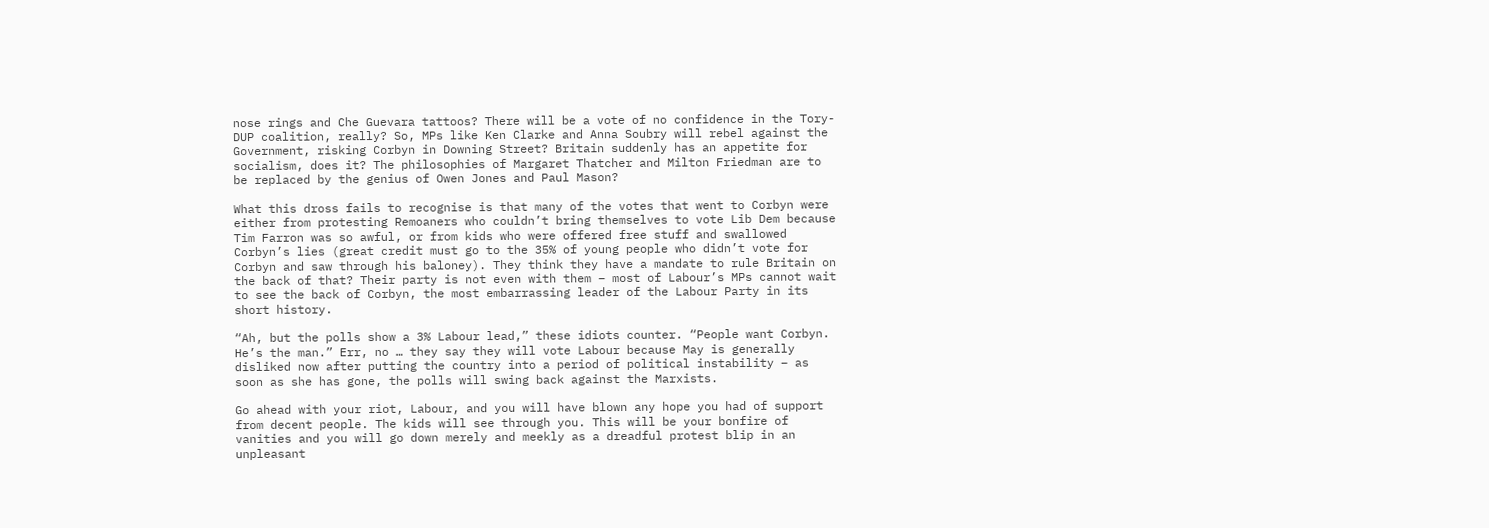nose rings and Che Guevara tattoos? There will be a vote of no confidence in the Tory-DUP coalition, really? So, MPs like Ken Clarke and Anna Soubry will rebel against the Government, risking Corbyn in Downing Street? Britain suddenly has an appetite for socialism, does it? The philosophies of Margaret Thatcher and Milton Friedman are to be replaced by the genius of Owen Jones and Paul Mason?

What this dross fails to recognise is that many of the votes that went to Corbyn were either from protesting Remoaners who couldn’t bring themselves to vote Lib Dem because Tim Farron was so awful, or from kids who were offered free stuff and swallowed Corbyn’s lies (great credit must go to the 35% of young people who didn’t vote for Corbyn and saw through his baloney). They think they have a mandate to rule Britain on the back of that? Their party is not even with them – most of Labour’s MPs cannot wait to see the back of Corbyn, the most embarrassing leader of the Labour Party in its short history.

“Ah, but the polls show a 3% Labour lead,” these idiots counter. “People want Corbyn. He’s the man.” Err, no … they say they will vote Labour because May is generally disliked now after putting the country into a period of political instability – as soon as she has gone, the polls will swing back against the Marxists.

Go ahead with your riot, Labour, and you will have blown any hope you had of support from decent people. The kids will see through you. This will be your bonfire of vanities and you will go down merely and meekly as a dreadful protest blip in an unpleasant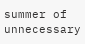summer of unnecessary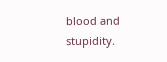blood and stupidity.